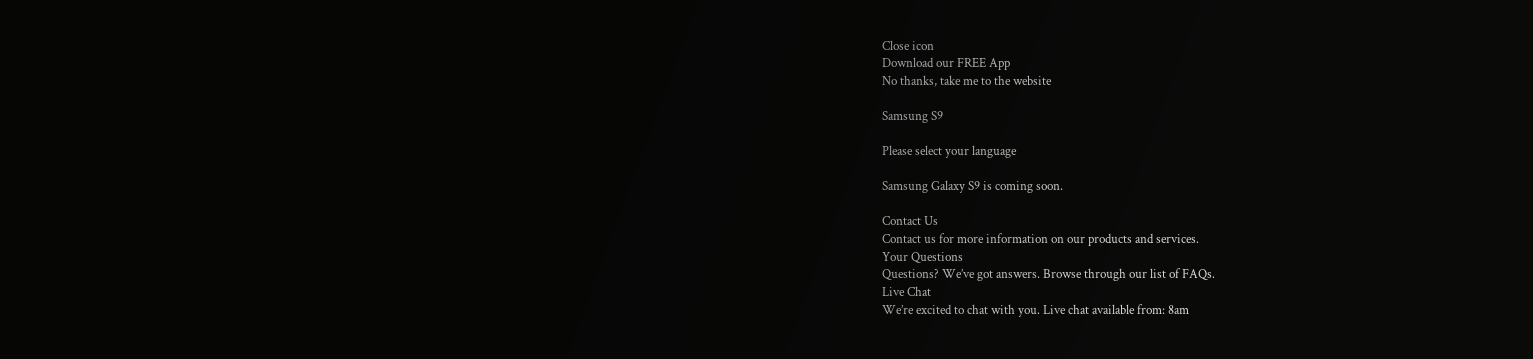Close icon
Download our FREE App
No thanks, take me to the website

Samsung S9

Please select your language

Samsung Galaxy S9 is coming soon.

Contact Us
Contact us for more information on our products and services.
Your Questions
Questions? We’ve got answers. Browse through our list of FAQs.
Live Chat
We’re excited to chat with you. Live chat available from: 8am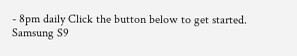- 8pm daily Click the button below to get started.
Samsung S9